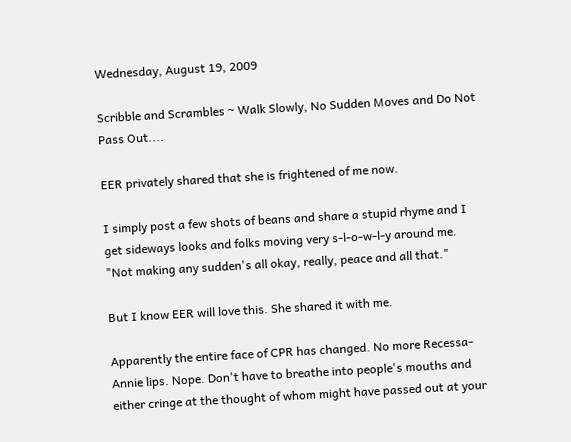Wednesday, August 19, 2009

Scribble and Scrambles ~ Walk Slowly, No Sudden Moves and Do Not Pass Out....

EER privately shared that she is frightened of me now.

I simply post a few shots of beans and share a stupid rhyme and I get sideways looks and folks moving very s-l-o-w-l-y around me. "Not making any sudden's all okay, really, peace and all that."

But I know EER will love this. She shared it with me.

Apparently the entire face of CPR has changed. No more Recessa-Annie lips. Nope. Don't have to breathe into people's mouths and either cringe at the thought of whom might have passed out at your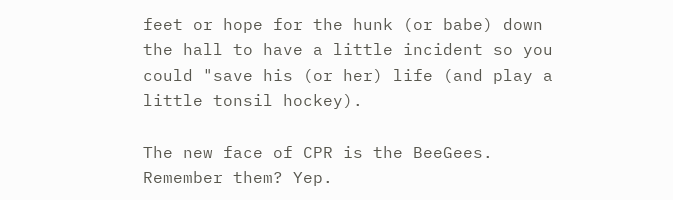feet or hope for the hunk (or babe) down the hall to have a little incident so you could "save his (or her) life (and play a little tonsil hockey).

The new face of CPR is the BeeGees. Remember them? Yep.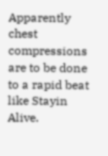Apparently chest compressions are to be done to a rapid beat like Stayin Alive.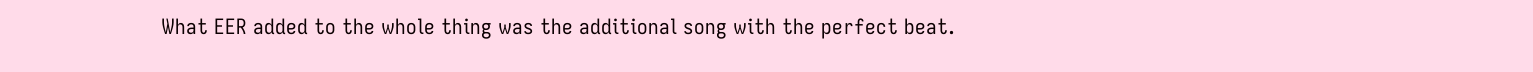What EER added to the whole thing was the additional song with the perfect beat.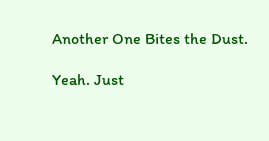Another One Bites the Dust.

Yeah. Just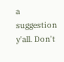a suggestion y'all. Don't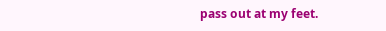pass out at my feet.